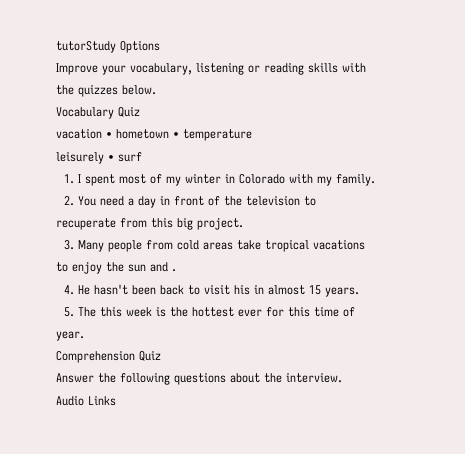tutorStudy Options
Improve your vocabulary, listening or reading skills with the quizzes below.
Vocabulary Quiz
vacation • hometown • temperature
leisurely • surf
  1. I spent most of my winter in Colorado with my family.
  2. You need a day in front of the television to recuperate from this big project.
  3. Many people from cold areas take tropical vacations to enjoy the sun and .
  4. He hasn't been back to visit his in almost 15 years.
  5. The this week is the hottest ever for this time of year.
Comprehension Quiz
Answer the following questions about the interview.
Audio Links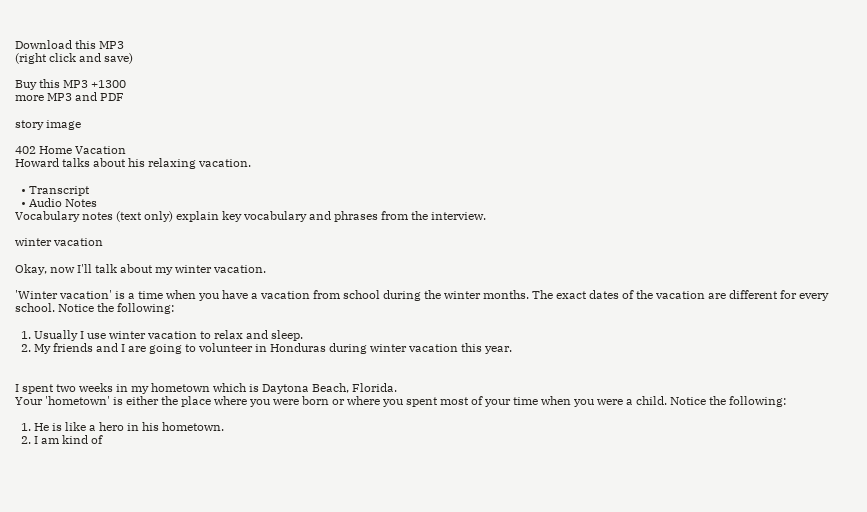Download this MP3
(right click and save)

Buy this MP3 +1300
more MP3 and PDF

story image

402 Home Vacation
Howard talks about his relaxing vacation.

  • Transcript
  • Audio Notes
Vocabulary notes (text only) explain key vocabulary and phrases from the interview.

winter vacation

Okay, now I'll talk about my winter vacation.

'Winter vacation' is a time when you have a vacation from school during the winter months. The exact dates of the vacation are different for every school. Notice the following:

  1. Usually I use winter vacation to relax and sleep.
  2. My friends and I are going to volunteer in Honduras during winter vacation this year.


I spent two weeks in my hometown which is Daytona Beach, Florida.
Your 'hometown' is either the place where you were born or where you spent most of your time when you were a child. Notice the following:

  1. He is like a hero in his hometown.
  2. I am kind of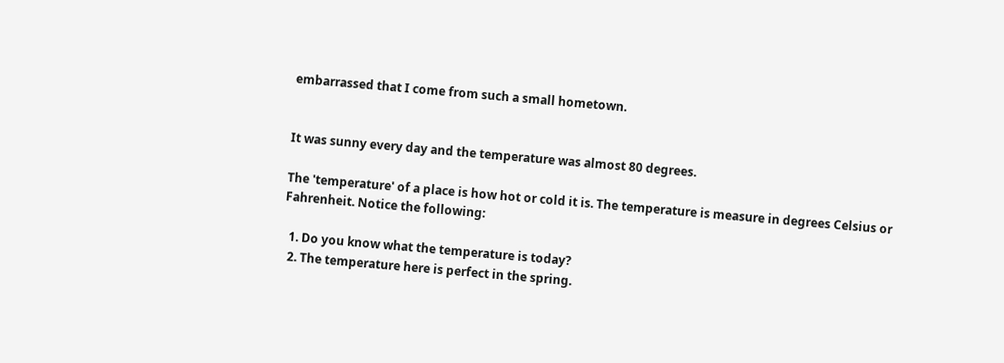embarrassed that I come from such a small hometown.


It was sunny every day and the temperature was almost 80 degrees.

The 'temperature' of a place is how hot or cold it is. The temperature is measure in degrees Celsius or Fahrenheit. Notice the following:

  1. Do you know what the temperature is today?
  2. The temperature here is perfect in the spring.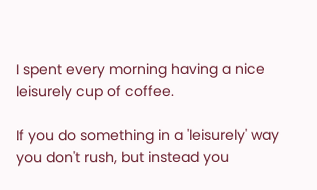I spent every morning having a nice leisurely cup of coffee.

If you do something in a 'leisurely' way you don't rush, but instead you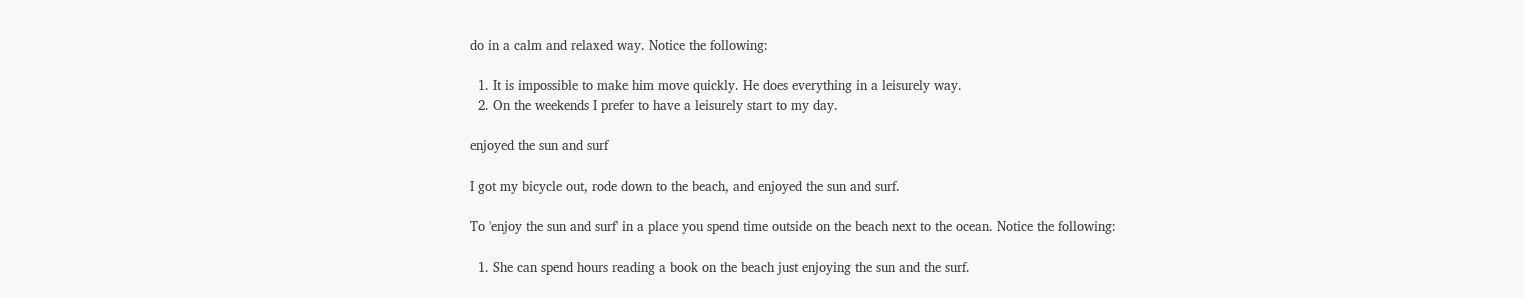do in a calm and relaxed way. Notice the following:

  1. It is impossible to make him move quickly. He does everything in a leisurely way.
  2. On the weekends I prefer to have a leisurely start to my day.

enjoyed the sun and surf

I got my bicycle out, rode down to the beach, and enjoyed the sun and surf.

To 'enjoy the sun and surf' in a place you spend time outside on the beach next to the ocean. Notice the following:

  1. She can spend hours reading a book on the beach just enjoying the sun and the surf.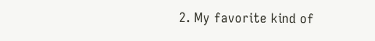2. My favorite kind of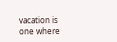vacation is one where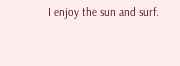I enjoy the sun and surf.